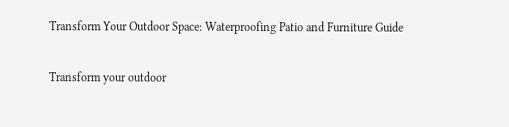Transform Your Outdoor Space: Waterproofing Patio and Furniture Guide

Transform your outdoor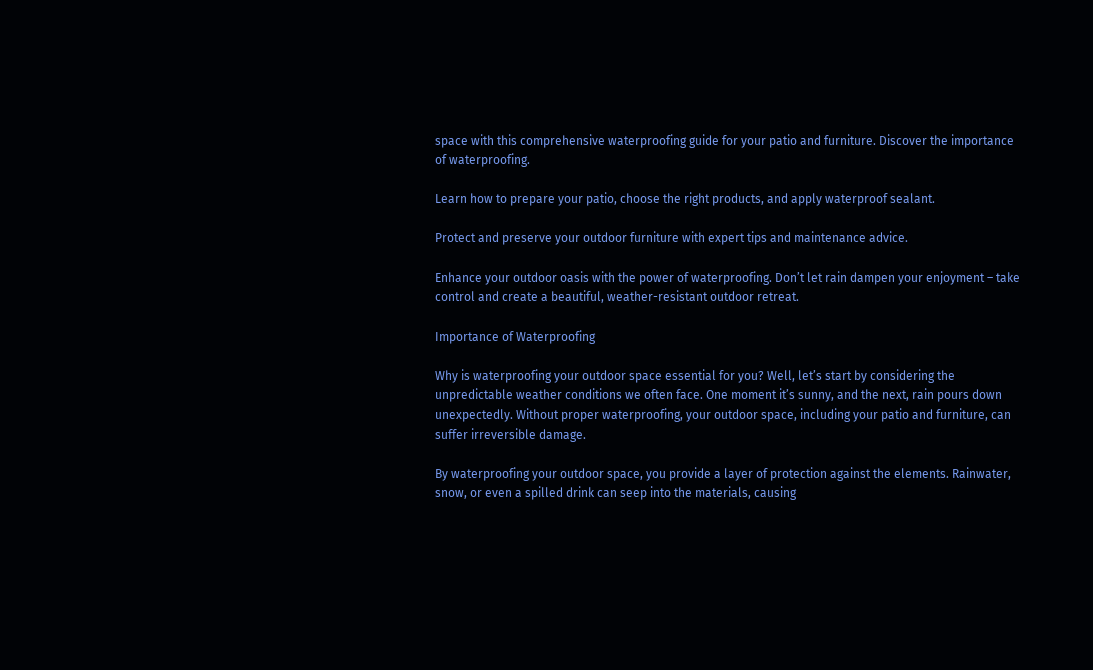space with this comprehensive waterproofing guide for your patio and furniture. Discover the importance of waterproofing.

Learn how to prepare your patio, choose the right products, and apply waterproof sealant.

Protect and preserve your outdoor furniture with expert tips and maintenance advice.

Enhance your outdoor oasis with the power of waterproofing. Don’t let rain dampen your enjoyment – take control and create a beautiful, weather-resistant outdoor retreat.

Importance of Waterproofing

Why is waterproofing your outdoor space essential for you? Well, let’s start by considering the unpredictable weather conditions we often face. One moment it’s sunny, and the next, rain pours down unexpectedly. Without proper waterproofing, your outdoor space, including your patio and furniture, can suffer irreversible damage.

By waterproofing your outdoor space, you provide a layer of protection against the elements. Rainwater, snow, or even a spilled drink can seep into the materials, causing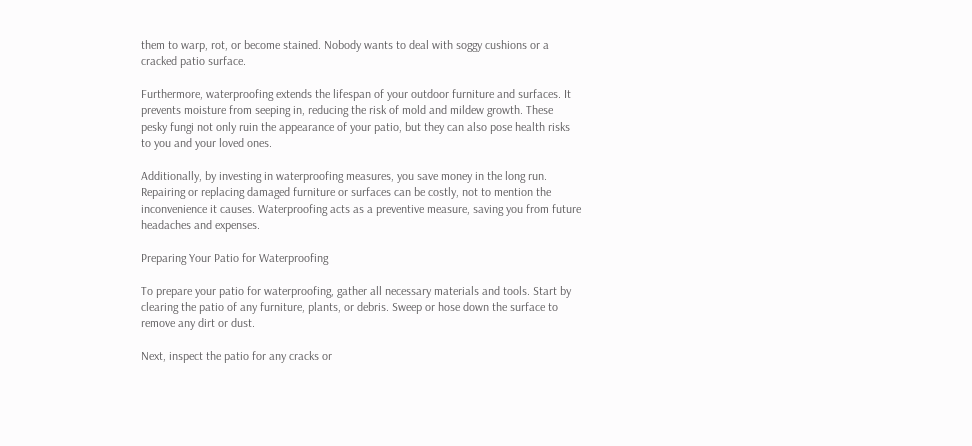them to warp, rot, or become stained. Nobody wants to deal with soggy cushions or a cracked patio surface.

Furthermore, waterproofing extends the lifespan of your outdoor furniture and surfaces. It prevents moisture from seeping in, reducing the risk of mold and mildew growth. These pesky fungi not only ruin the appearance of your patio, but they can also pose health risks to you and your loved ones.

Additionally, by investing in waterproofing measures, you save money in the long run. Repairing or replacing damaged furniture or surfaces can be costly, not to mention the inconvenience it causes. Waterproofing acts as a preventive measure, saving you from future headaches and expenses.

Preparing Your Patio for Waterproofing

To prepare your patio for waterproofing, gather all necessary materials and tools. Start by clearing the patio of any furniture, plants, or debris. Sweep or hose down the surface to remove any dirt or dust.

Next, inspect the patio for any cracks or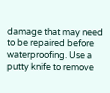damage that may need to be repaired before waterproofing. Use a putty knife to remove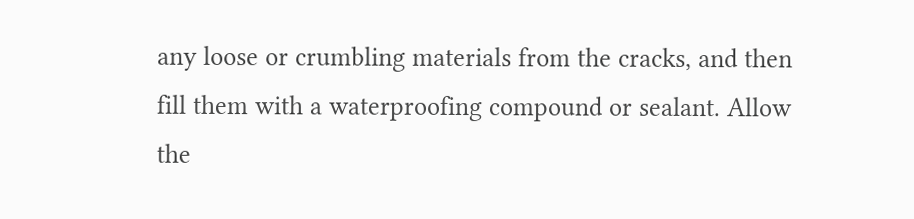any loose or crumbling materials from the cracks, and then fill them with a waterproofing compound or sealant. Allow the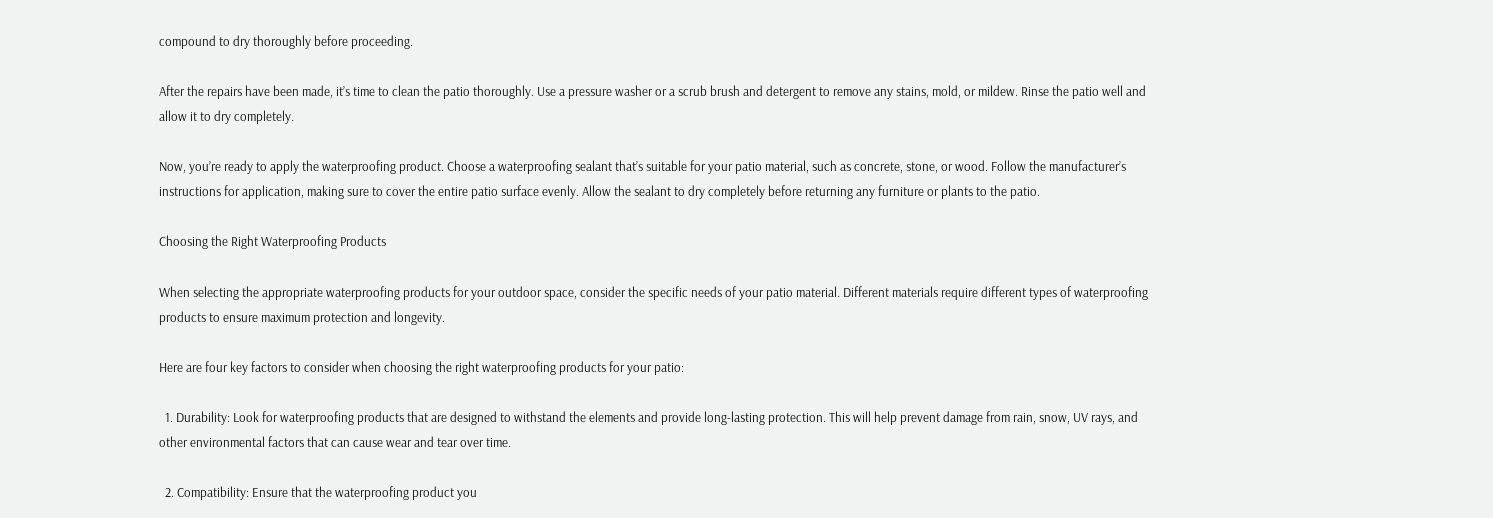compound to dry thoroughly before proceeding.

After the repairs have been made, it’s time to clean the patio thoroughly. Use a pressure washer or a scrub brush and detergent to remove any stains, mold, or mildew. Rinse the patio well and allow it to dry completely.

Now, you’re ready to apply the waterproofing product. Choose a waterproofing sealant that’s suitable for your patio material, such as concrete, stone, or wood. Follow the manufacturer’s instructions for application, making sure to cover the entire patio surface evenly. Allow the sealant to dry completely before returning any furniture or plants to the patio.

Choosing the Right Waterproofing Products

When selecting the appropriate waterproofing products for your outdoor space, consider the specific needs of your patio material. Different materials require different types of waterproofing products to ensure maximum protection and longevity.

Here are four key factors to consider when choosing the right waterproofing products for your patio:

  1. Durability: Look for waterproofing products that are designed to withstand the elements and provide long-lasting protection. This will help prevent damage from rain, snow, UV rays, and other environmental factors that can cause wear and tear over time.

  2. Compatibility: Ensure that the waterproofing product you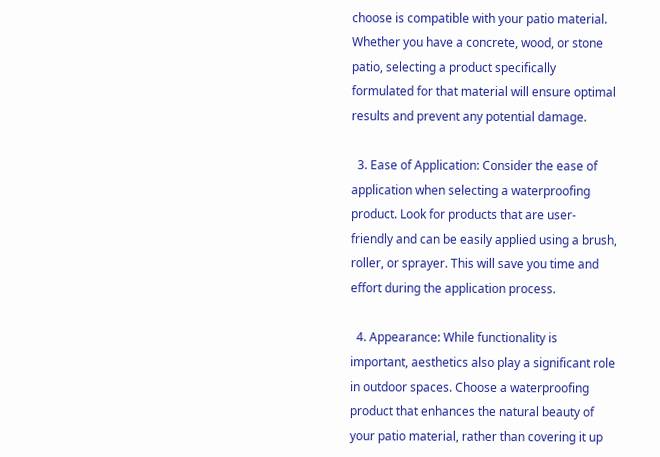choose is compatible with your patio material. Whether you have a concrete, wood, or stone patio, selecting a product specifically formulated for that material will ensure optimal results and prevent any potential damage.

  3. Ease of Application: Consider the ease of application when selecting a waterproofing product. Look for products that are user-friendly and can be easily applied using a brush, roller, or sprayer. This will save you time and effort during the application process.

  4. Appearance: While functionality is important, aesthetics also play a significant role in outdoor spaces. Choose a waterproofing product that enhances the natural beauty of your patio material, rather than covering it up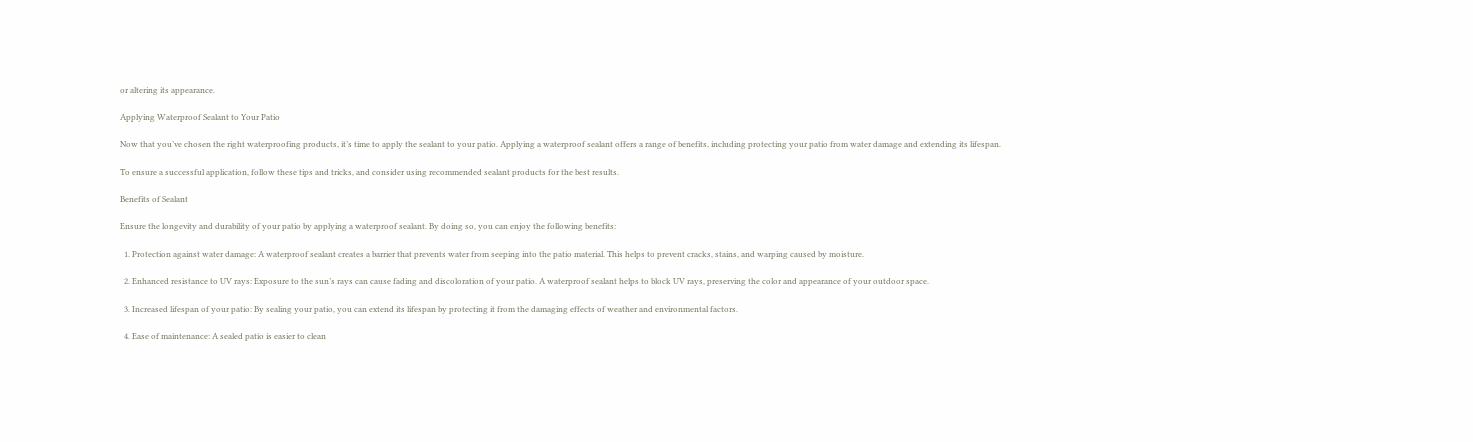or altering its appearance.

Applying Waterproof Sealant to Your Patio

Now that you’ve chosen the right waterproofing products, it’s time to apply the sealant to your patio. Applying a waterproof sealant offers a range of benefits, including protecting your patio from water damage and extending its lifespan.

To ensure a successful application, follow these tips and tricks, and consider using recommended sealant products for the best results.

Benefits of Sealant

Ensure the longevity and durability of your patio by applying a waterproof sealant. By doing so, you can enjoy the following benefits:

  1. Protection against water damage: A waterproof sealant creates a barrier that prevents water from seeping into the patio material. This helps to prevent cracks, stains, and warping caused by moisture.

  2. Enhanced resistance to UV rays: Exposure to the sun’s rays can cause fading and discoloration of your patio. A waterproof sealant helps to block UV rays, preserving the color and appearance of your outdoor space.

  3. Increased lifespan of your patio: By sealing your patio, you can extend its lifespan by protecting it from the damaging effects of weather and environmental factors.

  4. Ease of maintenance: A sealed patio is easier to clean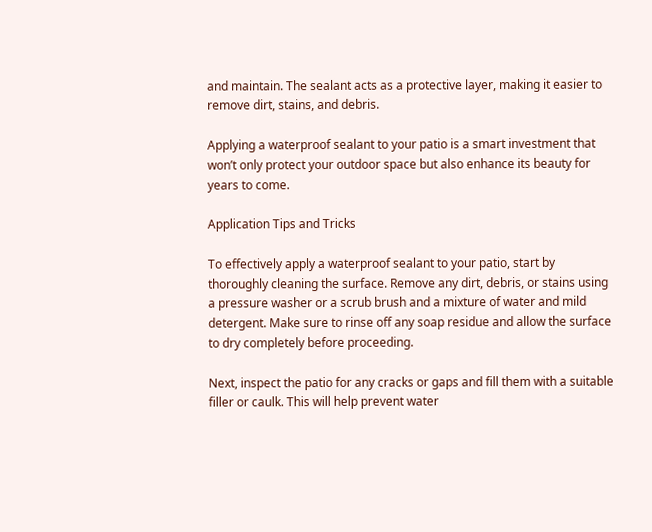and maintain. The sealant acts as a protective layer, making it easier to remove dirt, stains, and debris.

Applying a waterproof sealant to your patio is a smart investment that won’t only protect your outdoor space but also enhance its beauty for years to come.

Application Tips and Tricks

To effectively apply a waterproof sealant to your patio, start by thoroughly cleaning the surface. Remove any dirt, debris, or stains using a pressure washer or a scrub brush and a mixture of water and mild detergent. Make sure to rinse off any soap residue and allow the surface to dry completely before proceeding.

Next, inspect the patio for any cracks or gaps and fill them with a suitable filler or caulk. This will help prevent water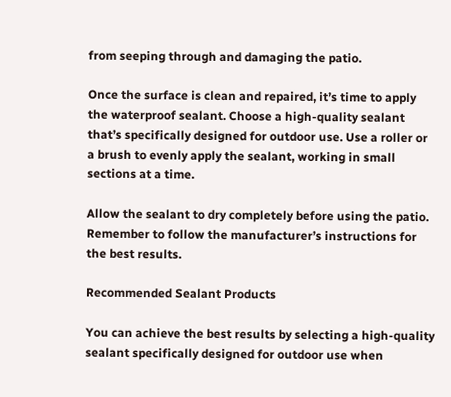from seeping through and damaging the patio.

Once the surface is clean and repaired, it’s time to apply the waterproof sealant. Choose a high-quality sealant that’s specifically designed for outdoor use. Use a roller or a brush to evenly apply the sealant, working in small sections at a time.

Allow the sealant to dry completely before using the patio. Remember to follow the manufacturer’s instructions for the best results.

Recommended Sealant Products

You can achieve the best results by selecting a high-quality sealant specifically designed for outdoor use when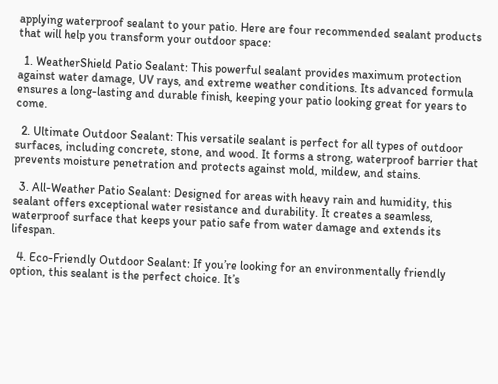applying waterproof sealant to your patio. Here are four recommended sealant products that will help you transform your outdoor space:

  1. WeatherShield Patio Sealant: This powerful sealant provides maximum protection against water damage, UV rays, and extreme weather conditions. Its advanced formula ensures a long-lasting and durable finish, keeping your patio looking great for years to come.

  2. Ultimate Outdoor Sealant: This versatile sealant is perfect for all types of outdoor surfaces, including concrete, stone, and wood. It forms a strong, waterproof barrier that prevents moisture penetration and protects against mold, mildew, and stains.

  3. All-Weather Patio Sealant: Designed for areas with heavy rain and humidity, this sealant offers exceptional water resistance and durability. It creates a seamless, waterproof surface that keeps your patio safe from water damage and extends its lifespan.

  4. Eco-Friendly Outdoor Sealant: If you’re looking for an environmentally friendly option, this sealant is the perfect choice. It’s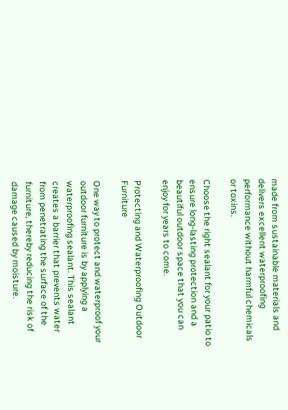made from sustainable materials and delivers excellent waterproofing performance without harmful chemicals or toxins.

Choose the right sealant for your patio to ensure long-lasting protection and a beautiful outdoor space that you can enjoy for years to come.

Protecting and Waterproofing Outdoor Furniture

One way to protect and waterproof your outdoor furniture is by applying a waterproofing sealant. This sealant creates a barrier that prevents water from penetrating the surface of the furniture, thereby reducing the risk of damage caused by moisture.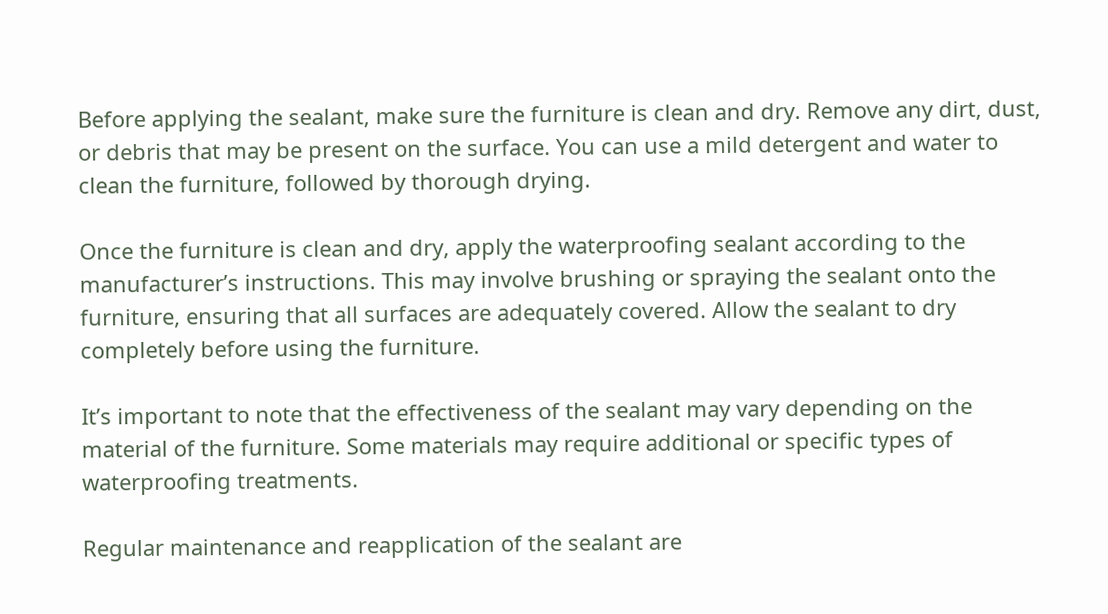Before applying the sealant, make sure the furniture is clean and dry. Remove any dirt, dust, or debris that may be present on the surface. You can use a mild detergent and water to clean the furniture, followed by thorough drying.

Once the furniture is clean and dry, apply the waterproofing sealant according to the manufacturer’s instructions. This may involve brushing or spraying the sealant onto the furniture, ensuring that all surfaces are adequately covered. Allow the sealant to dry completely before using the furniture.

It’s important to note that the effectiveness of the sealant may vary depending on the material of the furniture. Some materials may require additional or specific types of waterproofing treatments.

Regular maintenance and reapplication of the sealant are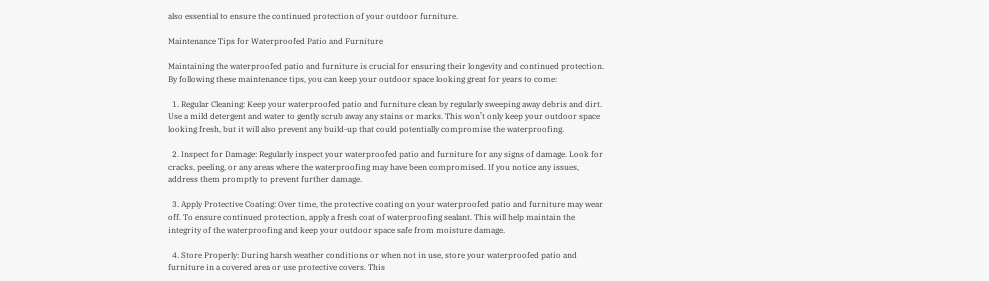also essential to ensure the continued protection of your outdoor furniture.

Maintenance Tips for Waterproofed Patio and Furniture

Maintaining the waterproofed patio and furniture is crucial for ensuring their longevity and continued protection. By following these maintenance tips, you can keep your outdoor space looking great for years to come:

  1. Regular Cleaning: Keep your waterproofed patio and furniture clean by regularly sweeping away debris and dirt. Use a mild detergent and water to gently scrub away any stains or marks. This won’t only keep your outdoor space looking fresh, but it will also prevent any build-up that could potentially compromise the waterproofing.

  2. Inspect for Damage: Regularly inspect your waterproofed patio and furniture for any signs of damage. Look for cracks, peeling, or any areas where the waterproofing may have been compromised. If you notice any issues, address them promptly to prevent further damage.

  3. Apply Protective Coating: Over time, the protective coating on your waterproofed patio and furniture may wear off. To ensure continued protection, apply a fresh coat of waterproofing sealant. This will help maintain the integrity of the waterproofing and keep your outdoor space safe from moisture damage.

  4. Store Properly: During harsh weather conditions or when not in use, store your waterproofed patio and furniture in a covered area or use protective covers. This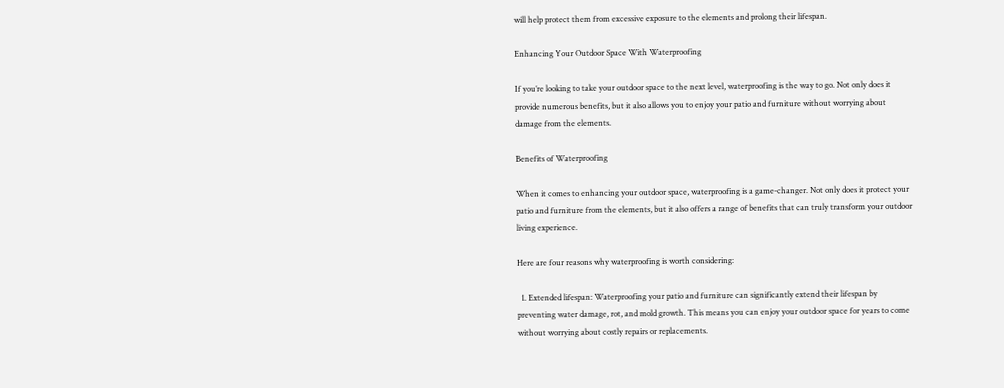will help protect them from excessive exposure to the elements and prolong their lifespan.

Enhancing Your Outdoor Space With Waterproofing

If you’re looking to take your outdoor space to the next level, waterproofing is the way to go. Not only does it provide numerous benefits, but it also allows you to enjoy your patio and furniture without worrying about damage from the elements.

Benefits of Waterproofing

When it comes to enhancing your outdoor space, waterproofing is a game-changer. Not only does it protect your patio and furniture from the elements, but it also offers a range of benefits that can truly transform your outdoor living experience.

Here are four reasons why waterproofing is worth considering:

  1. Extended lifespan: Waterproofing your patio and furniture can significantly extend their lifespan by preventing water damage, rot, and mold growth. This means you can enjoy your outdoor space for years to come without worrying about costly repairs or replacements.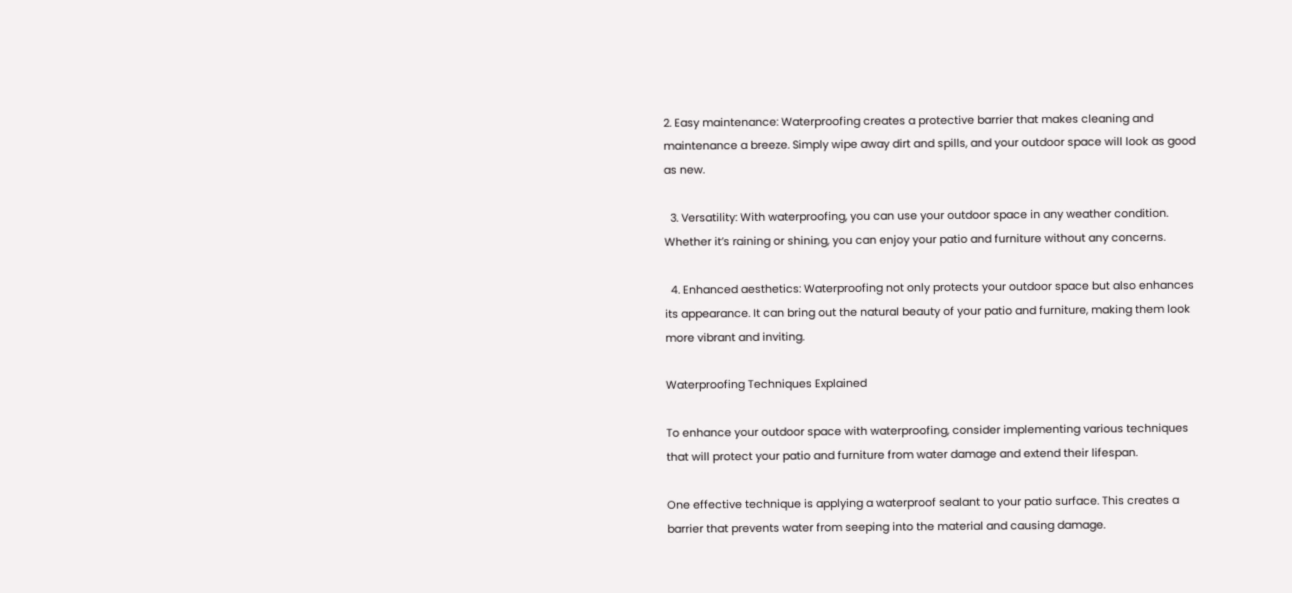2. Easy maintenance: Waterproofing creates a protective barrier that makes cleaning and maintenance a breeze. Simply wipe away dirt and spills, and your outdoor space will look as good as new.

  3. Versatility: With waterproofing, you can use your outdoor space in any weather condition. Whether it’s raining or shining, you can enjoy your patio and furniture without any concerns.

  4. Enhanced aesthetics: Waterproofing not only protects your outdoor space but also enhances its appearance. It can bring out the natural beauty of your patio and furniture, making them look more vibrant and inviting.

Waterproofing Techniques Explained

To enhance your outdoor space with waterproofing, consider implementing various techniques that will protect your patio and furniture from water damage and extend their lifespan.

One effective technique is applying a waterproof sealant to your patio surface. This creates a barrier that prevents water from seeping into the material and causing damage.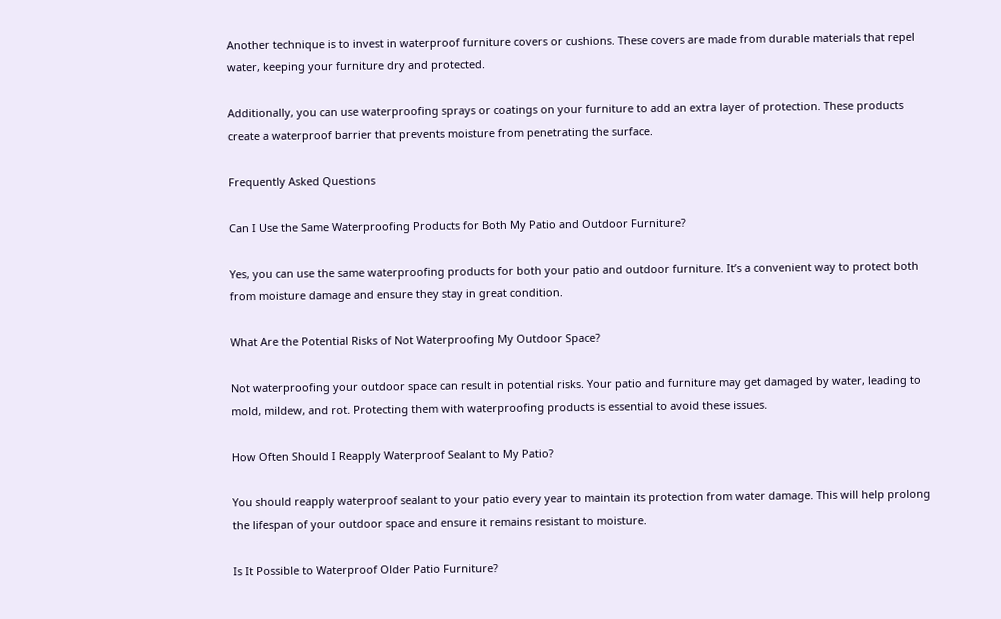Another technique is to invest in waterproof furniture covers or cushions. These covers are made from durable materials that repel water, keeping your furniture dry and protected.

Additionally, you can use waterproofing sprays or coatings on your furniture to add an extra layer of protection. These products create a waterproof barrier that prevents moisture from penetrating the surface.

Frequently Asked Questions

Can I Use the Same Waterproofing Products for Both My Patio and Outdoor Furniture?

Yes, you can use the same waterproofing products for both your patio and outdoor furniture. It’s a convenient way to protect both from moisture damage and ensure they stay in great condition.

What Are the Potential Risks of Not Waterproofing My Outdoor Space?

Not waterproofing your outdoor space can result in potential risks. Your patio and furniture may get damaged by water, leading to mold, mildew, and rot. Protecting them with waterproofing products is essential to avoid these issues.

How Often Should I Reapply Waterproof Sealant to My Patio?

You should reapply waterproof sealant to your patio every year to maintain its protection from water damage. This will help prolong the lifespan of your outdoor space and ensure it remains resistant to moisture.

Is It Possible to Waterproof Older Patio Furniture?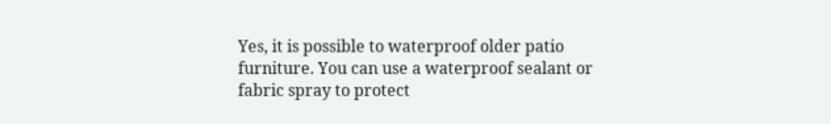Yes, it is possible to waterproof older patio furniture. You can use a waterproof sealant or fabric spray to protect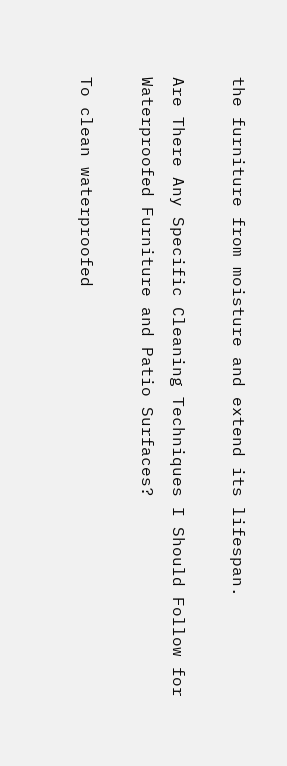the furniture from moisture and extend its lifespan.

Are There Any Specific Cleaning Techniques I Should Follow for Waterproofed Furniture and Patio Surfaces?

To clean waterproofed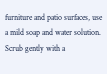furniture and patio surfaces, use a mild soap and water solution. Scrub gently with a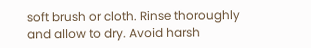soft brush or cloth. Rinse thoroughly and allow to dry. Avoid harsh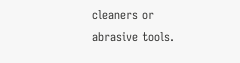cleaners or abrasive tools.